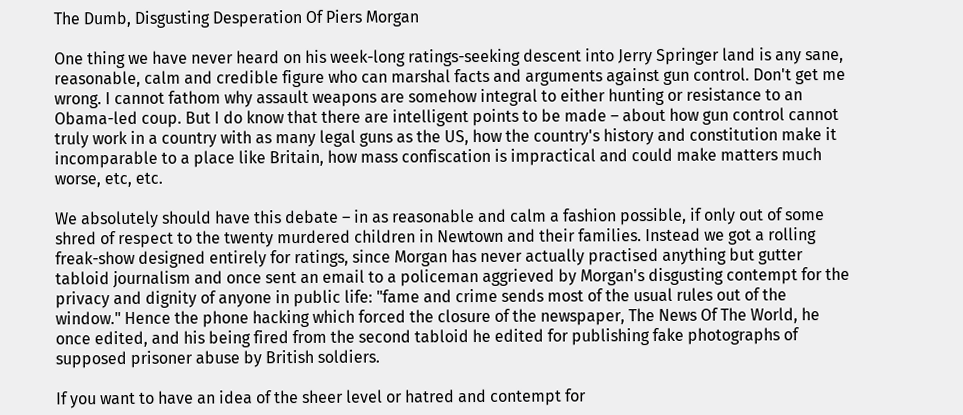The Dumb, Disgusting Desperation Of Piers Morgan

One thing we have never heard on his week-long ratings-seeking descent into Jerry Springer land is any sane, reasonable, calm and credible figure who can marshal facts and arguments against gun control. Don't get me wrong. I cannot fathom why assault weapons are somehow integral to either hunting or resistance to an Obama-led coup. But I do know that there are intelligent points to be made – about how gun control cannot truly work in a country with as many legal guns as the US, how the country's history and constitution make it incomparable to a place like Britain, how mass confiscation is impractical and could make matters much worse, etc, etc.

We absolutely should have this debate – in as reasonable and calm a fashion possible, if only out of some shred of respect to the twenty murdered children in Newtown and their families. Instead we got a rolling freak-show designed entirely for ratings, since Morgan has never actually practised anything but gutter tabloid journalism and once sent an email to a policeman aggrieved by Morgan's disgusting contempt for the privacy and dignity of anyone in public life: "fame and crime sends most of the usual rules out of the window." Hence the phone hacking which forced the closure of the newspaper, The News Of The World, he once edited, and his being fired from the second tabloid he edited for publishing fake photographs of supposed prisoner abuse by British soldiers.

If you want to have an idea of the sheer level or hatred and contempt for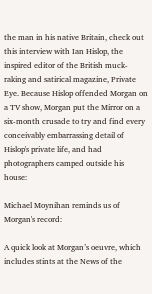the man in his native Britain, check out this interview with Ian Hislop, the inspired editor of the British muck-raking and satirical magazine, Private Eye. Because Hislop offended Morgan on a TV show, Morgan put the Mirror on a six-month crusade to try and find every conceivably embarrassing detail of Hislop's private life, and had photographers camped outside his house:

Michael Moynihan reminds us of Morgan's record:

A quick look at Morgan’s oeuvre, which includes stints at the News of the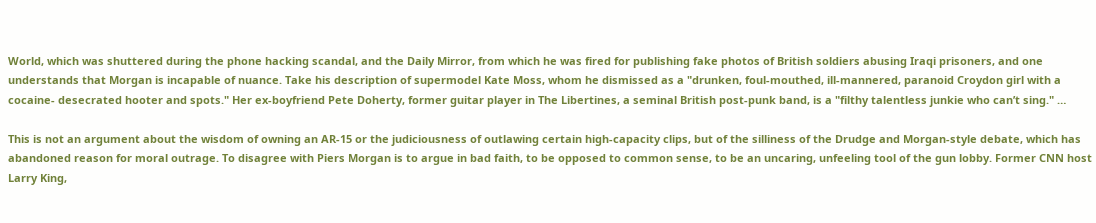World, which was shuttered during the phone hacking scandal, and the Daily Mirror, from which he was fired for publishing fake photos of British soldiers abusing Iraqi prisoners, and one understands that Morgan is incapable of nuance. Take his description of supermodel Kate Moss, whom he dismissed as a "drunken, foul-mouthed, ill-mannered, paranoid Croydon girl with a cocaine- desecrated hooter and spots." Her ex-boyfriend Pete Doherty, former guitar player in The Libertines, a seminal British post-punk band, is a "filthy talentless junkie who can’t sing." …

This is not an argument about the wisdom of owning an AR-15 or the judiciousness of outlawing certain high-capacity clips, but of the silliness of the Drudge and Morgan-style debate, which has abandoned reason for moral outrage. To disagree with Piers Morgan is to argue in bad faith, to be opposed to common sense, to be an uncaring, unfeeling tool of the gun lobby. Former CNN host Larry King,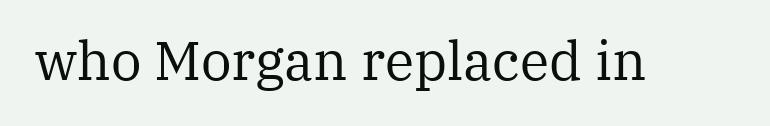who Morgan replaced in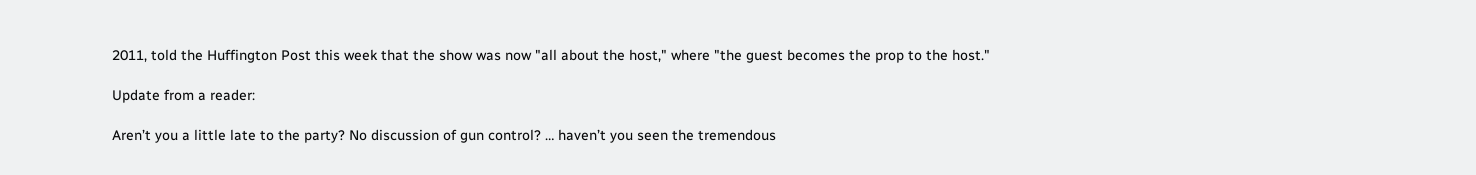2011, told the Huffington Post this week that the show was now "all about the host," where "the guest becomes the prop to the host."

Update from a reader:

Aren’t you a little late to the party? No discussion of gun control? … haven’t you seen the tremendous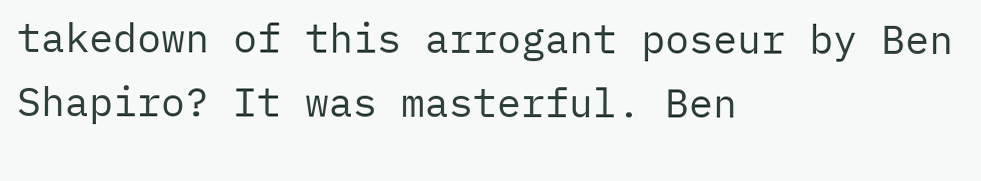takedown of this arrogant poseur by Ben Shapiro? It was masterful. Ben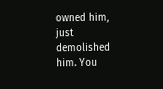owned him, just demolished him. You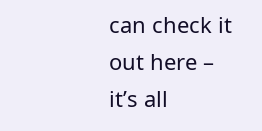can check it out here – it’s all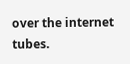over the internet tubes.